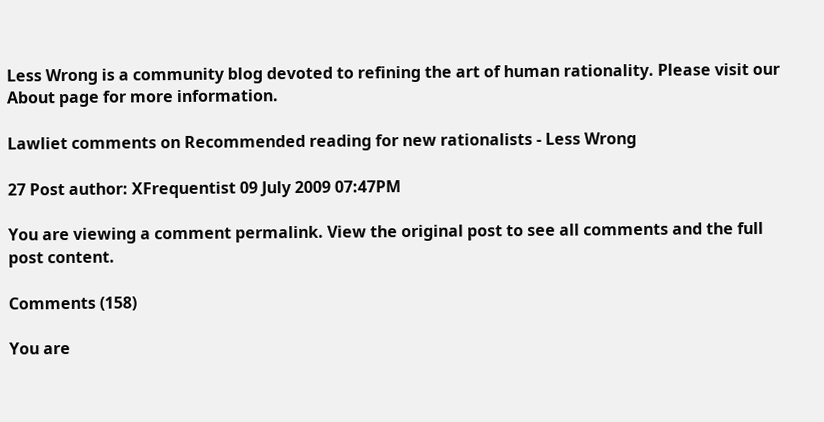Less Wrong is a community blog devoted to refining the art of human rationality. Please visit our About page for more information.

Lawliet comments on Recommended reading for new rationalists - Less Wrong

27 Post author: XFrequentist 09 July 2009 07:47PM

You are viewing a comment permalink. View the original post to see all comments and the full post content.

Comments (158)

You are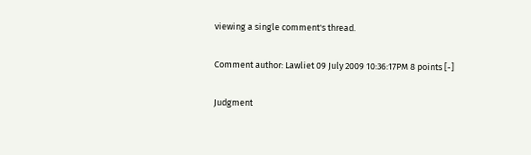viewing a single comment's thread.

Comment author: Lawliet 09 July 2009 10:36:17PM 8 points [-]

Judgment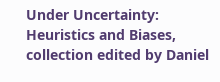Under Uncertainty: Heuristics and Biases, collection edited by Daniel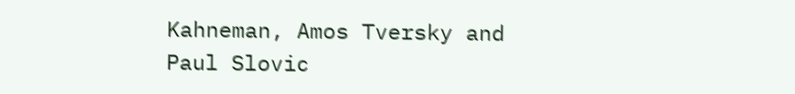Kahneman, Amos Tversky and Paul Slovic